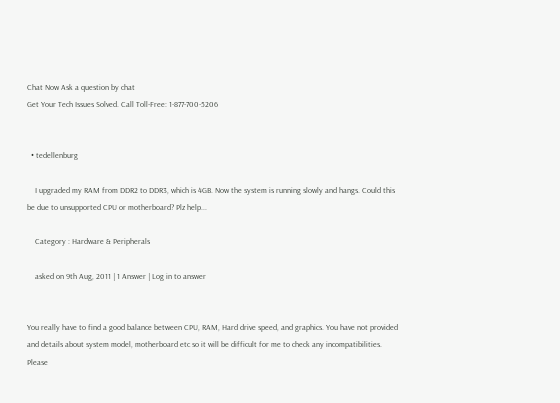Chat Now Ask a question by chat
Get Your Tech Issues Solved. Call Toll-Free: 1-877-700-5206


  • tedellenburg

    I upgraded my RAM from DDR2 to DDR3, which is 4GB. Now the system is running slowly and hangs. Could this be due to unsupported CPU or motherboard? Plz help...

    Category : Hardware & Peripherals

    asked on 9th Aug, 2011 | 1 Answer | Log in to answer


You really have to find a good balance between CPU, RAM, Hard drive speed, and graphics. You have not provided and details about system model, motherboard etc so it will be difficult for me to check any incompatibilities. Please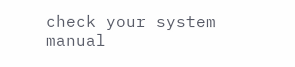check your system manual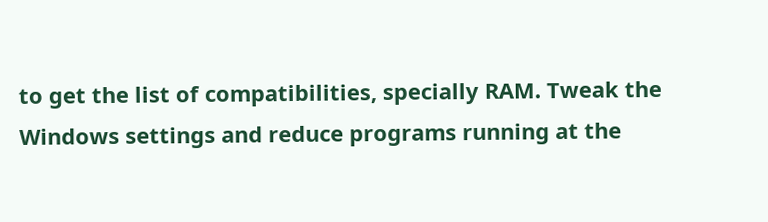to get the list of compatibilities, specially RAM. Tweak the Windows settings and reduce programs running at the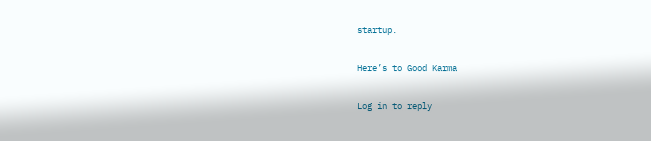startup.

Here’s to Good Karma

Log in to reply